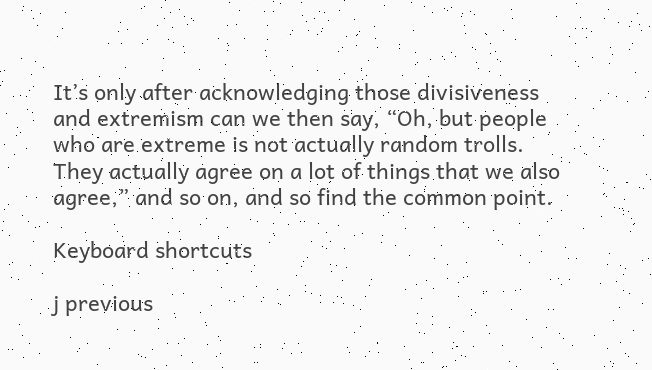It’s only after acknowledging those divisiveness and extremism can we then say, “Oh, but people who are extreme is not actually random trolls. They actually agree on a lot of things that we also agree,” and so on, and so find the common point.

Keyboard shortcuts

j previous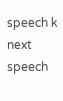speech k next speech